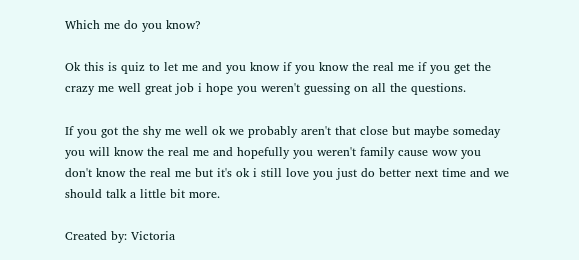Which me do you know?

Ok this is quiz to let me and you know if you know the real me if you get the crazy me well great job i hope you weren't guessing on all the questions.

If you got the shy me well ok we probably aren't that close but maybe someday you will know the real me and hopefully you weren't family cause wow you don't know the real me but it's ok i still love you just do better next time and we should talk a little bit more.

Created by: Victoria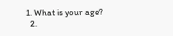1. What is your age?
  2.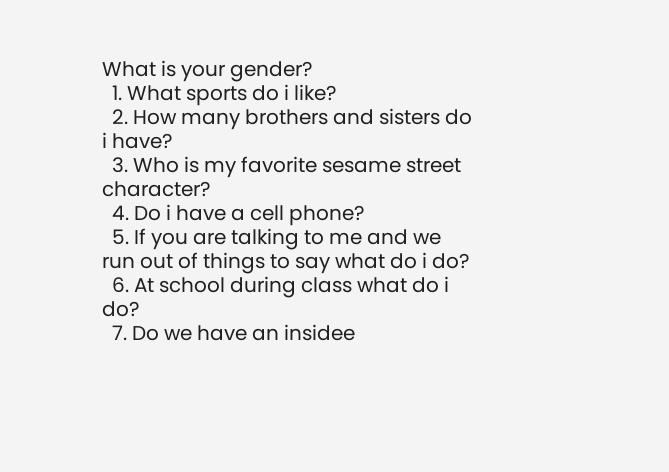What is your gender?
  1. What sports do i like?
  2. How many brothers and sisters do i have?
  3. Who is my favorite sesame street character?
  4. Do i have a cell phone?
  5. If you are talking to me and we run out of things to say what do i do?
  6. At school during class what do i do?
  7. Do we have an insidee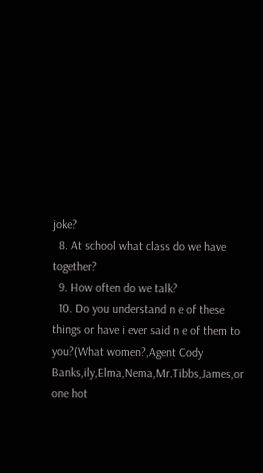joke?
  8. At school what class do we have together?
  9. How often do we talk?
  10. Do you understand n e of these things or have i ever said n e of them to you?(What women?,Agent Cody Banks,ily,Elma,Nema,Mr.Tibbs,James,or one hot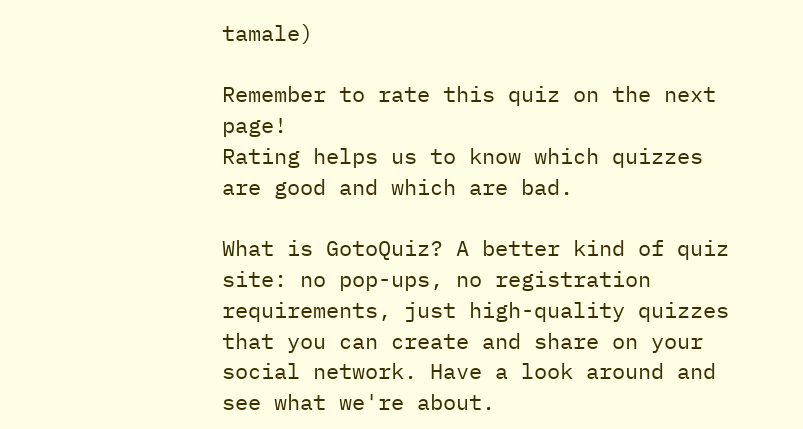tamale)

Remember to rate this quiz on the next page!
Rating helps us to know which quizzes are good and which are bad.

What is GotoQuiz? A better kind of quiz site: no pop-ups, no registration requirements, just high-quality quizzes that you can create and share on your social network. Have a look around and see what we're about.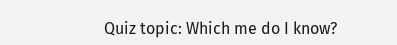Quiz topic: Which me do I know?